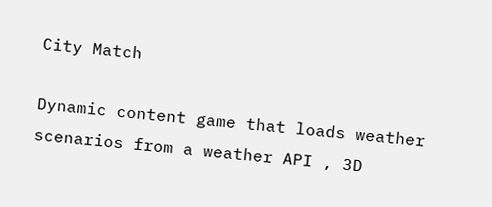City Match

Dynamic content game that loads weather scenarios from a weather API , 3D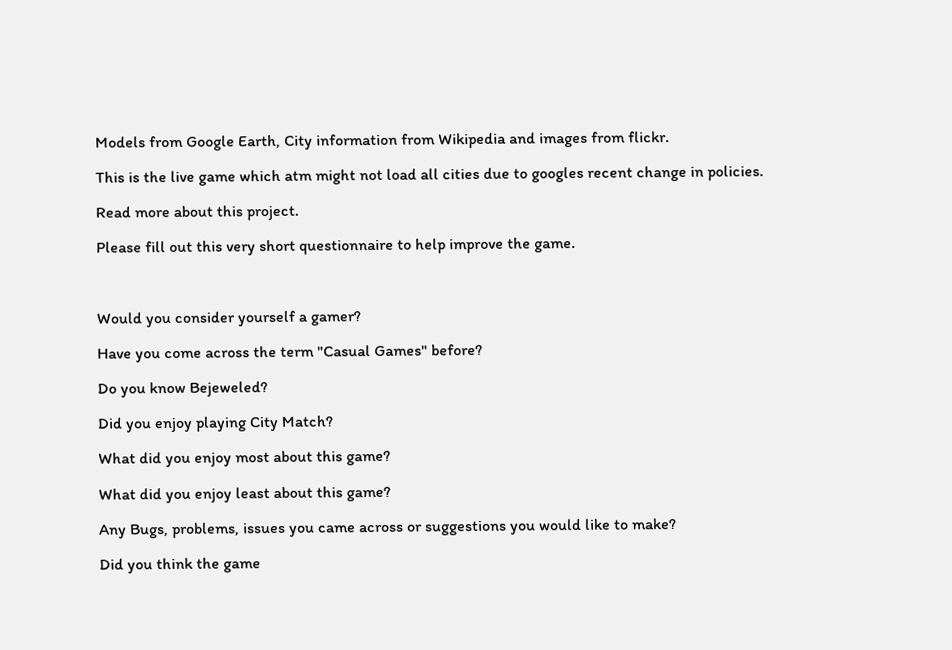Models from Google Earth, City information from Wikipedia and images from flickr.

This is the live game which atm might not load all cities due to googles recent change in policies.

Read more about this project.

Please fill out this very short questionnaire to help improve the game.



Would you consider yourself a gamer?

Have you come across the term "Casual Games" before?

Do you know Bejeweled?

Did you enjoy playing City Match?

What did you enjoy most about this game?

What did you enjoy least about this game?

Any Bugs, problems, issues you came across or suggestions you would like to make?

Did you think the game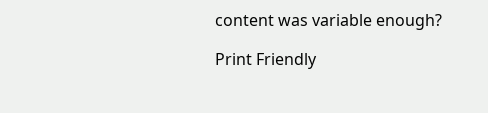content was variable enough?

Print Friendly